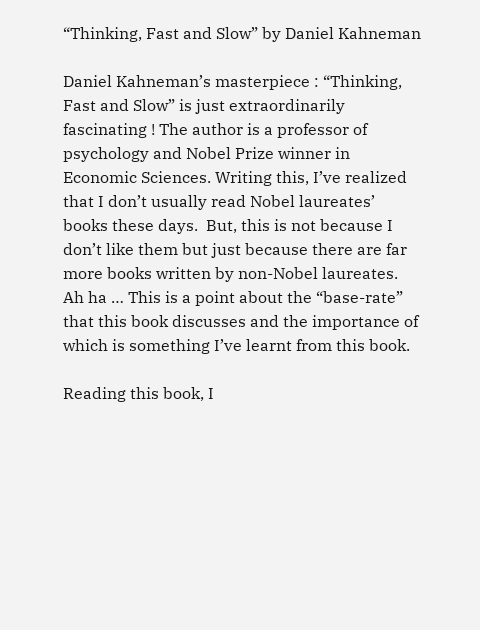“Thinking, Fast and Slow” by Daniel Kahneman

Daniel Kahneman’s masterpiece : “Thinking, Fast and Slow” is just extraordinarily fascinating ! The author is a professor of psychology and Nobel Prize winner in Economic Sciences. Writing this, I’ve realized that I don’t usually read Nobel laureates’ books these days.  But, this is not because I don’t like them but just because there are far more books written by non-Nobel laureates.  Ah ha … This is a point about the “base-rate” that this book discusses and the importance of which is something I’ve learnt from this book.

Reading this book, I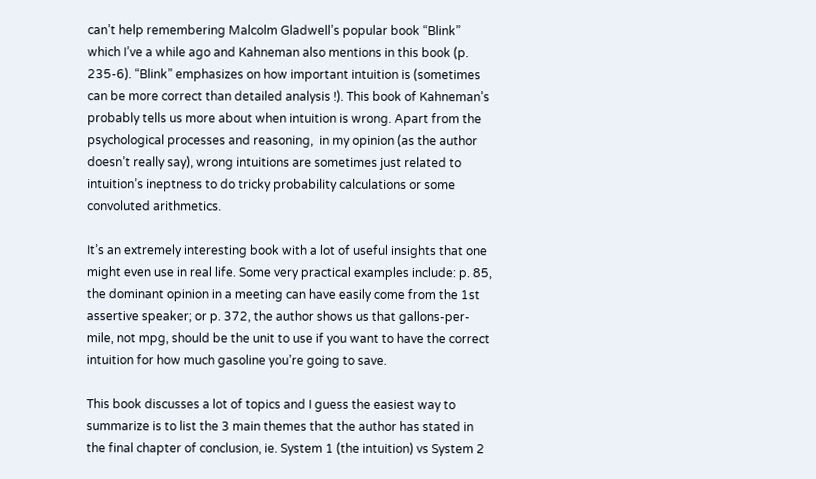can’t help remembering Malcolm Gladwell’s popular book “Blink” which I’ve a while ago and Kahneman also mentions in this book (p. 235-6). “Blink” emphasizes on how important intuition is (sometimes can be more correct than detailed analysis !). This book of Kahneman’s probably tells us more about when intuition is wrong. Apart from the psychological processes and reasoning,  in my opinion (as the author doesn’t really say), wrong intuitions are sometimes just related to intuition’s ineptness to do tricky probability calculations or some convoluted arithmetics.

It’s an extremely interesting book with a lot of useful insights that one might even use in real life. Some very practical examples include: p. 85, the dominant opinion in a meeting can have easily come from the 1st assertive speaker; or p. 372, the author shows us that gallons-per-mile, not mpg, should be the unit to use if you want to have the correct intuition for how much gasoline you’re going to save.

This book discusses a lot of topics and I guess the easiest way to summarize is to list the 3 main themes that the author has stated in the final chapter of conclusion, ie. System 1 (the intuition) vs System 2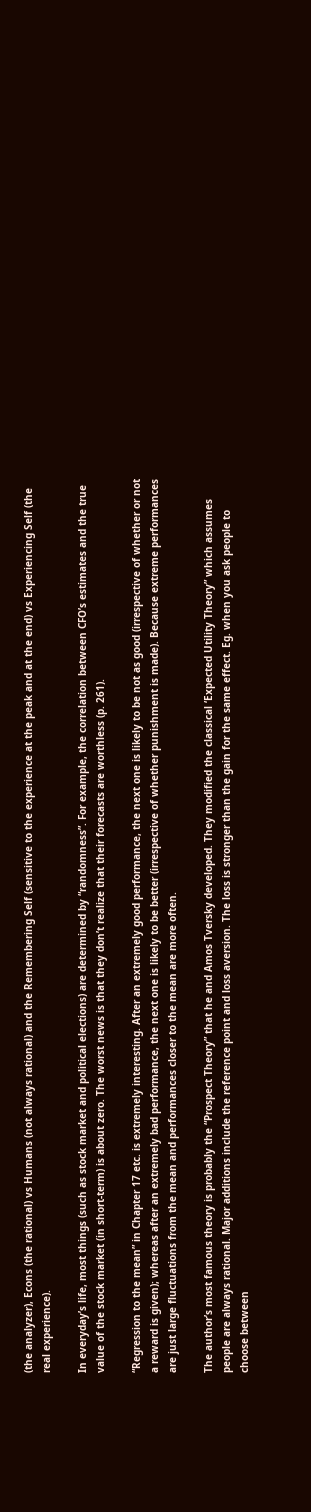(the analyzer), Econs (the rational) vs Humans (not always rational) and the Remembering Self (sensitive to the experience at the peak and at the end) vs Experiencing Self (the real experience).

In everyday’s life, most things (such as stock market and political elections) are determined by “randomness”. For example, the correlation between CFO’s estimates and the true value of the stock market (in short-term) is about zero. The worst news is that they don’t realize that their forecasts are worthless (p. 261).

“Regression to the mean” in Chapter 17 etc. is extremely interesting. After an extremely good performance, the next one is likely to be not as good (irrespective of whether or not a reward is given); whereas after an extremely bad performance, the next one is likely to be better (irrespective of whether punishment is made). Because extreme performances are just large fluctuations from the mean and performances closer to the mean are more often.

The author’s most famous theory is probably the “Prospect Theory” that he and Amos Tversky developed. They modified the classical ‘Expected Utility Theory” which assumes people are always rational. Major additions include the reference point and loss aversion. The loss is stronger than the gain for the same effect. Eg. when you ask people to choose between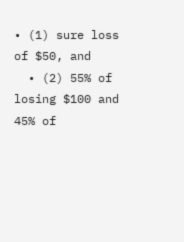• (1) sure loss of $50, and
  • (2) 55% of losing $100 and 45% of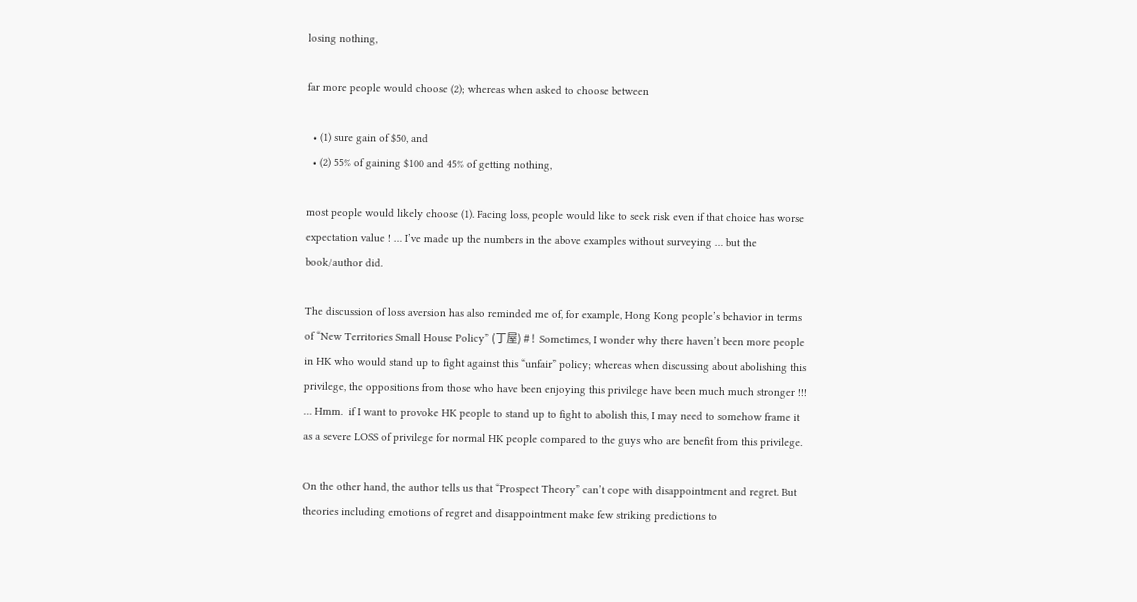losing nothing,

far more people would choose (2); whereas when asked to choose between

  • (1) sure gain of $50, and
  • (2) 55% of gaining $100 and 45% of getting nothing,

most people would likely choose (1). Facing loss, people would like to seek risk even if that choice has worse expectation value ! … I’ve made up the numbers in the above examples without surveying … but the book/author did.

The discussion of loss aversion has also reminded me of, for example, Hong Kong people’s behavior in terms of “New Territories Small House Policy” (丁屋) # !  Sometimes, I wonder why there haven’t been more people in HK who would stand up to fight against this “unfair” policy; whereas when discussing about abolishing this privilege, the oppositions from those who have been enjoying this privilege have been much much stronger !!! … Hmm.  if I want to provoke HK people to stand up to fight to abolish this, I may need to somehow frame it as a severe LOSS of privilege for normal HK people compared to the guys who are benefit from this privilege.

On the other hand, the author tells us that “Prospect Theory” can’t cope with disappointment and regret. But theories including emotions of regret and disappointment make few striking predictions to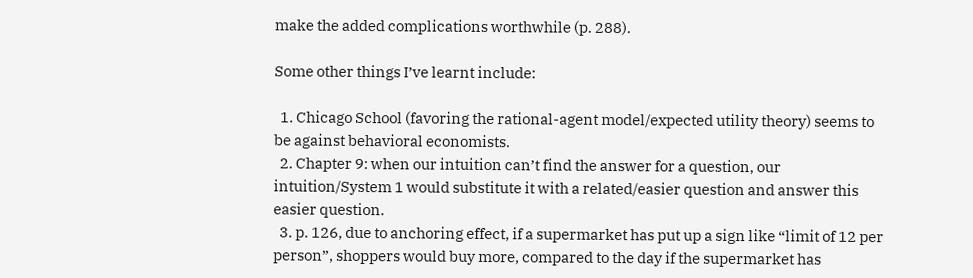make the added complications worthwhile (p. 288).

Some other things I’ve learnt include:

  1. Chicago School (favoring the rational-agent model/expected utility theory) seems to be against behavioral economists.
  2. Chapter 9: when our intuition can’t find the answer for a question, our intuition/System 1 would substitute it with a related/easier question and answer this easier question.
  3. p. 126, due to anchoring effect, if a supermarket has put up a sign like “limit of 12 per person”, shoppers would buy more, compared to the day if the supermarket has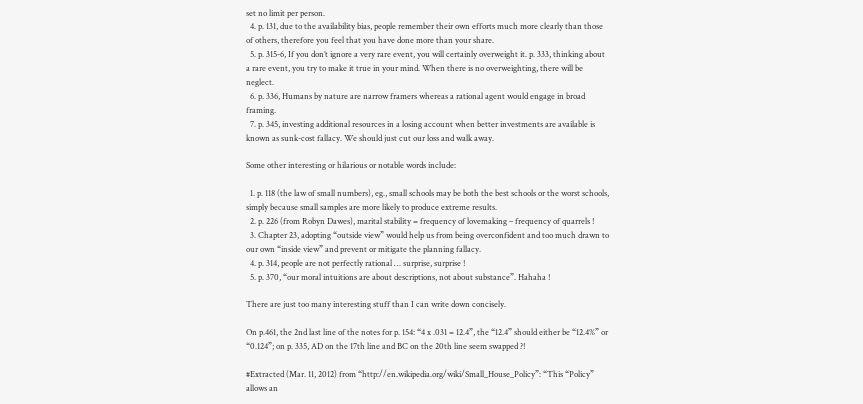set no limit per person.
  4. p. 131, due to the availability bias, people remember their own efforts much more clearly than those of others, therefore you feel that you have done more than your share.
  5. p. 315-6, If you don’t ignore a very rare event, you will certainly overweight it. p. 333, thinking about a rare event, you try to make it true in your mind. When there is no overweighting, there will be neglect.
  6. p. 336, Humans by nature are narrow framers whereas a rational agent would engage in broad framing.
  7. p. 345, investing additional resources in a losing account when better investments are available is known as sunk-cost fallacy. We should just cut our loss and walk away.

Some other interesting or hilarious or notable words include:

  1. p. 118 (the law of small numbers), eg., small schools may be both the best schools or the worst schools, simply because small samples are more likely to produce extreme results.
  2. p. 226 (from Robyn Dawes), marital stability = frequency of lovemaking – frequency of quarrels !
  3. Chapter 23, adopting “outside view” would help us from being overconfident and too much drawn to our own “inside view” and prevent or mitigate the planning fallacy.
  4. p. 314, people are not perfectly rational … surprise, surprise !
  5. p. 370, “our moral intuitions are about descriptions, not about substance”. Hahaha !

There are just too many interesting stuff than I can write down concisely.

On p.461, the 2nd last line of the notes for p. 154: “4 x .031 = 12.4”, the “12.4” should either be “12.4%” or “0.124”; on p. 335, AD on the 17th line and BC on the 20th line seem swapped ?!

#Extracted (Mar. 11, 2012) from “http://en.wikipedia.org/wiki/Small_House_Policy”: “This “Policy” allows an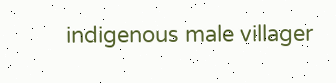indigenous male villager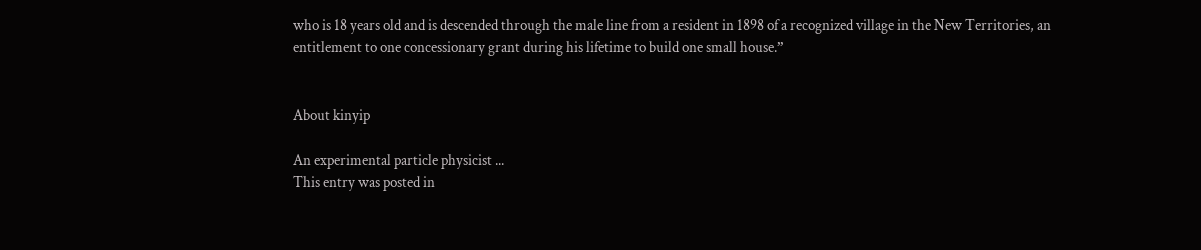who is 18 years old and is descended through the male line from a resident in 1898 of a recognized village in the New Territories, an entitlement to one concessionary grant during his lifetime to build one small house.”


About kinyip

An experimental particle physicist ...
This entry was posted in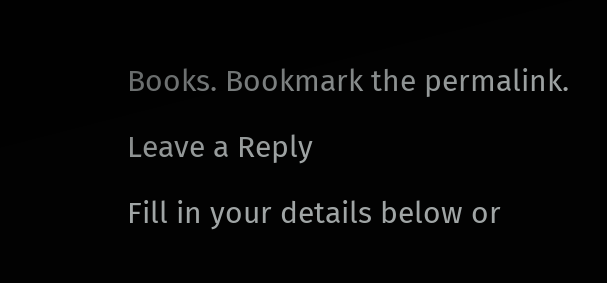Books. Bookmark the permalink.

Leave a Reply

Fill in your details below or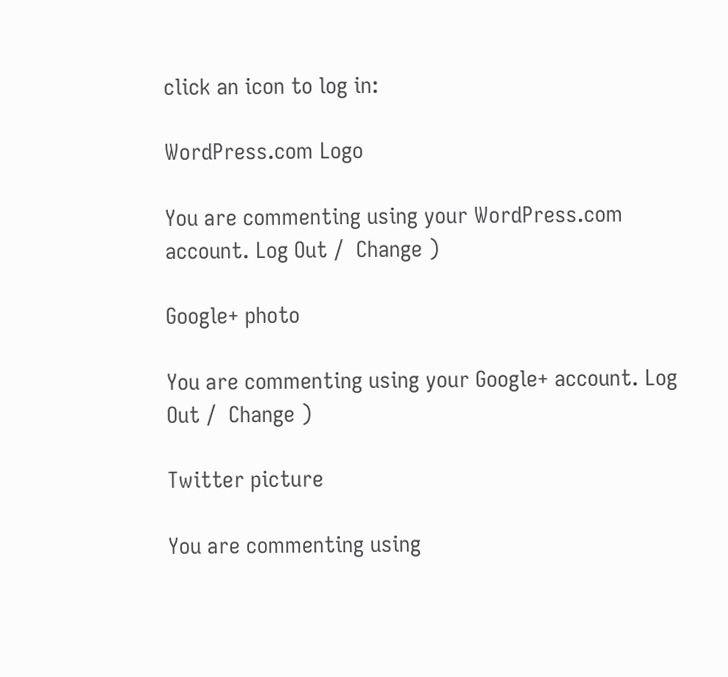click an icon to log in:

WordPress.com Logo

You are commenting using your WordPress.com account. Log Out /  Change )

Google+ photo

You are commenting using your Google+ account. Log Out /  Change )

Twitter picture

You are commenting using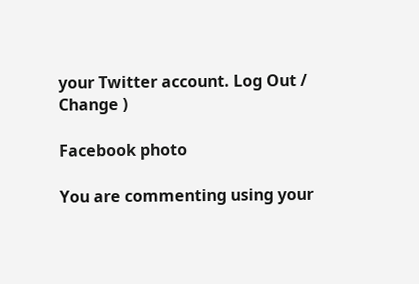your Twitter account. Log Out /  Change )

Facebook photo

You are commenting using your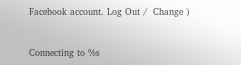Facebook account. Log Out /  Change )


Connecting to %s